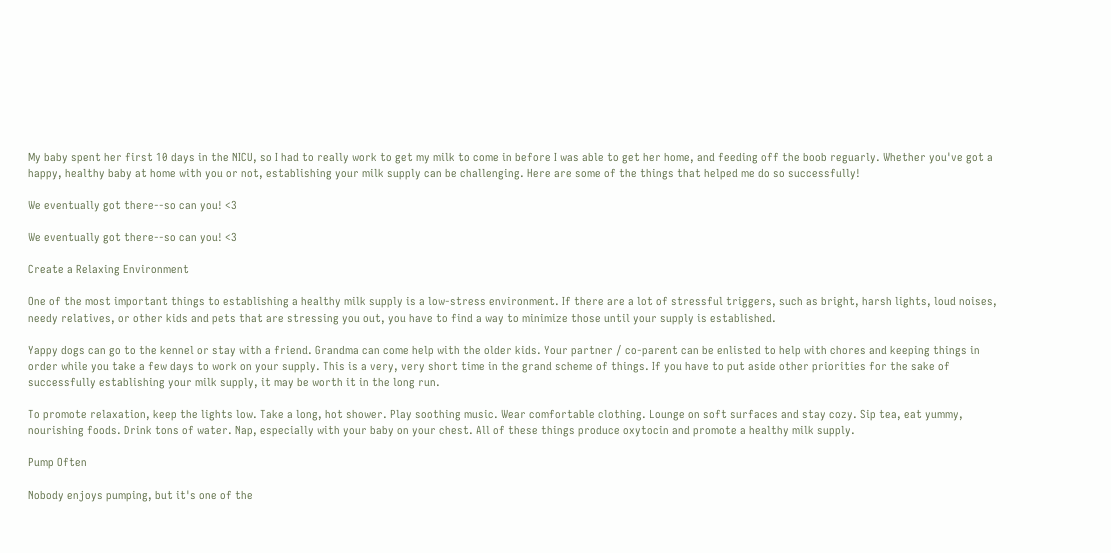My baby spent her first 10 days in the NICU, so I had to really work to get my milk to come in before I was able to get her home, and feeding off the boob reguarly. Whether you've got a happy, healthy baby at home with you or not, establishing your milk supply can be challenging. Here are some of the things that helped me do so successfully!

We eventually got there--so can you! <3

We eventually got there--so can you! <3

Create a Relaxing Environment

One of the most important things to establishing a healthy milk supply is a low-stress environment. If there are a lot of stressful triggers, such as bright, harsh lights, loud noises, needy relatives, or other kids and pets that are stressing you out, you have to find a way to minimize those until your supply is established.

Yappy dogs can go to the kennel or stay with a friend. Grandma can come help with the older kids. Your partner / co-parent can be enlisted to help with chores and keeping things in order while you take a few days to work on your supply. This is a very, very short time in the grand scheme of things. If you have to put aside other priorities for the sake of successfully establishing your milk supply, it may be worth it in the long run.

To promote relaxation, keep the lights low. Take a long, hot shower. Play soothing music. Wear comfortable clothing. Lounge on soft surfaces and stay cozy. Sip tea, eat yummy, nourishing foods. Drink tons of water. Nap, especially with your baby on your chest. All of these things produce oxytocin and promote a healthy milk supply.

Pump Often

Nobody enjoys pumping, but it's one of the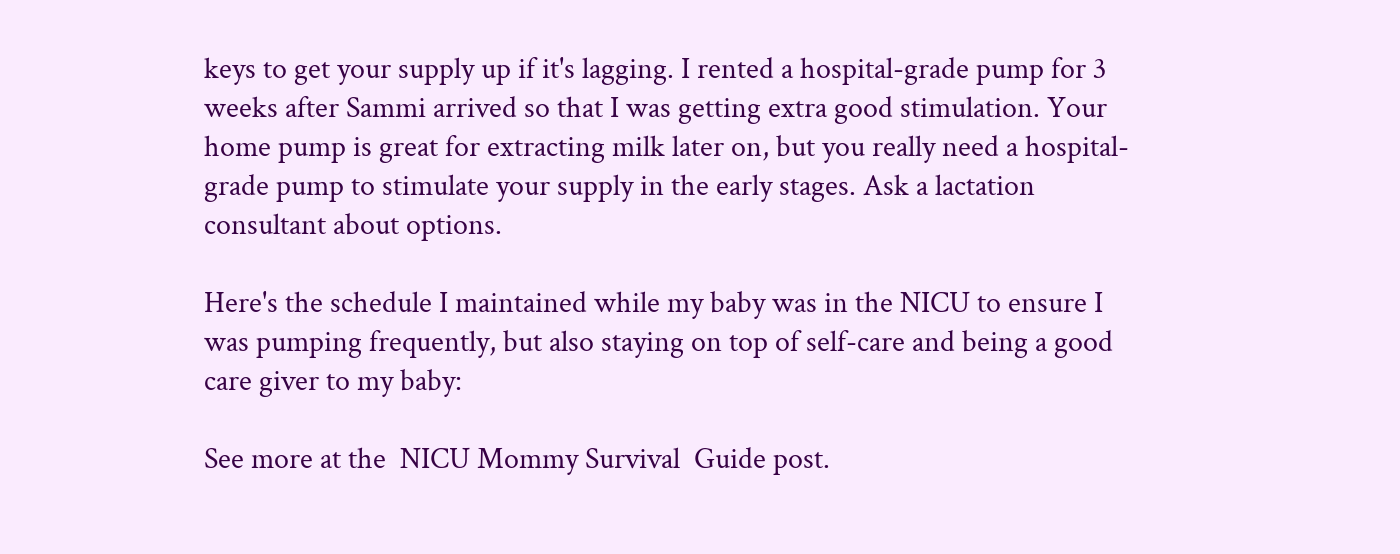keys to get your supply up if it's lagging. I rented a hospital-grade pump for 3 weeks after Sammi arrived so that I was getting extra good stimulation. Your home pump is great for extracting milk later on, but you really need a hospital-grade pump to stimulate your supply in the early stages. Ask a lactation consultant about options.

Here's the schedule I maintained while my baby was in the NICU to ensure I was pumping frequently, but also staying on top of self-care and being a good care giver to my baby:

See more at the  NICU Mommy Survival  Guide post.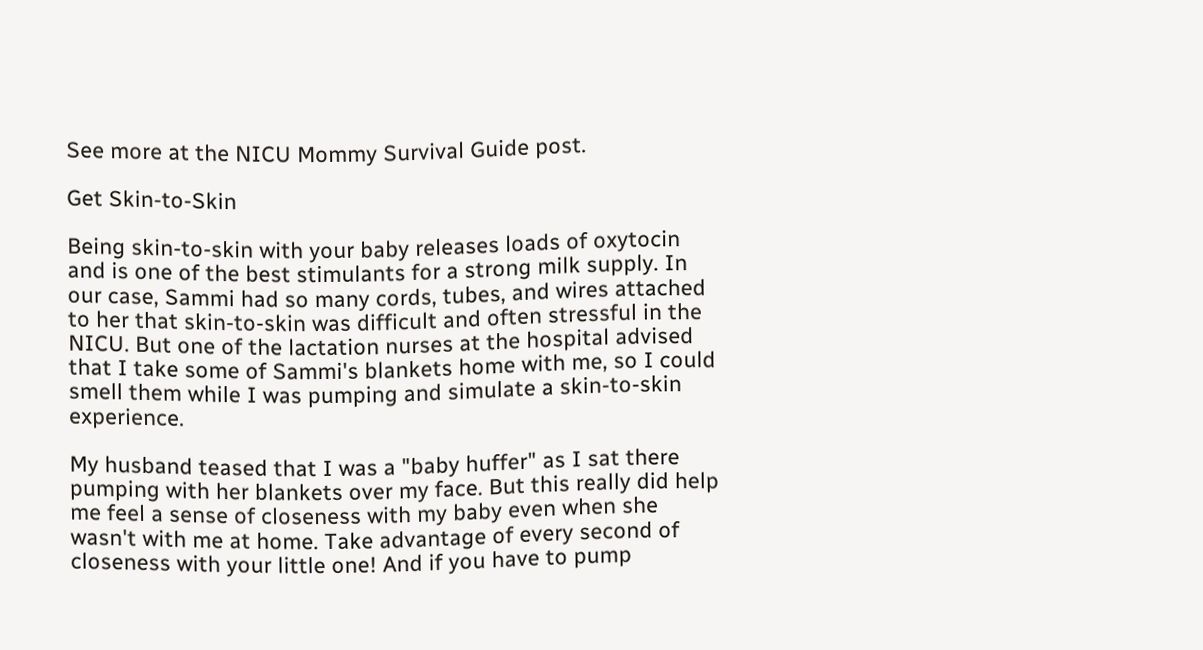See more at the NICU Mommy Survival Guide post.

Get Skin-to-Skin

Being skin-to-skin with your baby releases loads of oxytocin and is one of the best stimulants for a strong milk supply. In our case, Sammi had so many cords, tubes, and wires attached to her that skin-to-skin was difficult and often stressful in the NICU. But one of the lactation nurses at the hospital advised that I take some of Sammi's blankets home with me, so I could smell them while I was pumping and simulate a skin-to-skin experience.

My husband teased that I was a "baby huffer" as I sat there pumping with her blankets over my face. But this really did help me feel a sense of closeness with my baby even when she wasn't with me at home. Take advantage of every second of closeness with your little one! And if you have to pump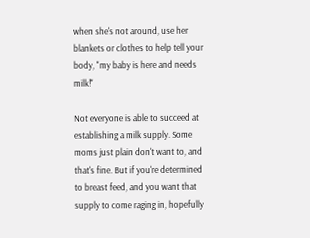when she's not around, use her blankets or clothes to help tell your body, "my baby is here and needs milk!"

Not everyone is able to succeed at establishing a milk supply. Some moms just plain don't want to, and that's fine. But if you're determined to breast feed, and you want that supply to come raging in, hopefully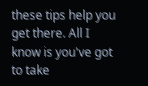these tips help you get there. All I know is you've got to take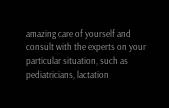amazing care of yourself and consult with the experts on your particular situation, such as pediatricians, lactation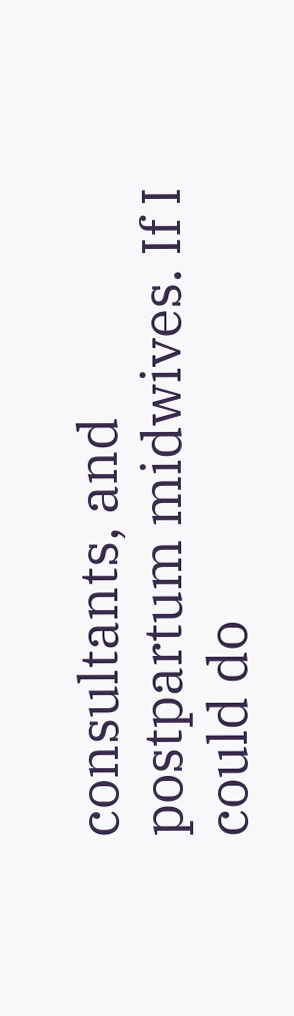consultants, and postpartum midwives. If I could do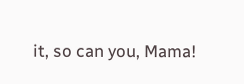it, so can you, Mama!